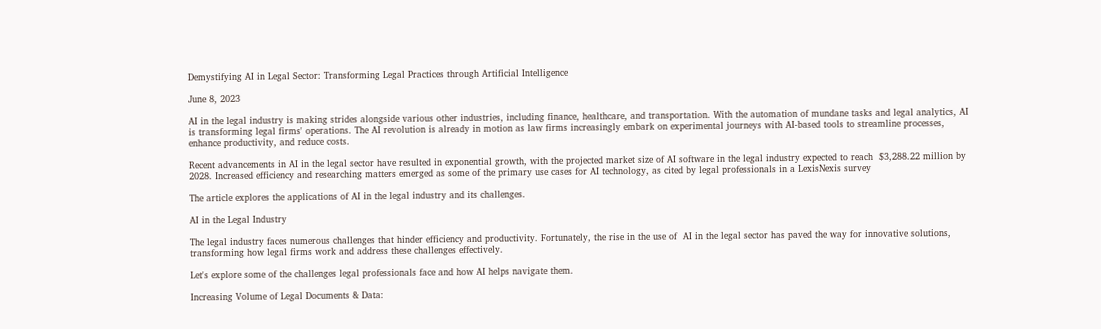Demystifying AI in Legal Sector: Transforming Legal Practices through Artificial Intelligence

June 8, 2023

AI in the legal industry is making strides alongside various other industries, including finance, healthcare, and transportation. With the automation of mundane tasks and legal analytics, AI is transforming legal firms' operations. The AI revolution is already in motion as law firms increasingly embark on experimental journeys with AI-based tools to streamline processes, enhance productivity, and reduce costs.

Recent advancements in AI in the legal sector have resulted in exponential growth, with the projected market size of AI software in the legal industry expected to reach  $3,288.22 million by 2028. Increased efficiency and researching matters emerged as some of the primary use cases for AI technology, as cited by legal professionals in a LexisNexis survey

The article explores the applications of AI in the legal industry and its challenges.

AI in the Legal Industry

The legal industry faces numerous challenges that hinder efficiency and productivity. Fortunately, the rise in the use of  AI in the legal sector has paved the way for innovative solutions, transforming how legal firms work and address these challenges effectively.

Let's explore some of the challenges legal professionals face and how AI helps navigate them.

Increasing Volume of Legal Documents & Data: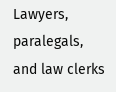Lawyers, paralegals, and law clerks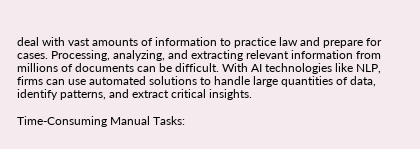deal with vast amounts of information to practice law and prepare for cases. Processing, analyzing, and extracting relevant information from millions of documents can be difficult. With AI technologies like NLP, firms can use automated solutions to handle large quantities of data, identify patterns, and extract critical insights.

Time-Consuming Manual Tasks: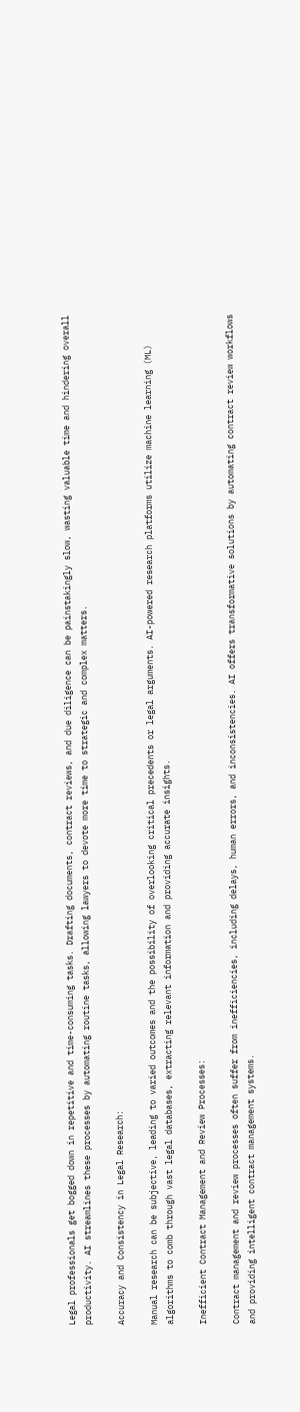Legal professionals get bogged down in repetitive and time-consuming tasks. Drafting documents, contract reviews, and due diligence can be painstakingly slow, wasting valuable time and hindering overall productivity. AI streamlines these processes by automating routine tasks, allowing lawyers to devote more time to strategic and complex matters.

Accuracy and Consistency in Legal Research:

Manual research can be subjective, leading to varied outcomes and the possibility of overlooking critical precedents or legal arguments. AI-powered research platforms utilize machine learning (ML) algorithms to comb through vast legal databases, extracting relevant information and providing accurate insights.

Inefficient Contract Management and Review Processes:

Contract management and review processes often suffer from inefficiencies, including delays, human errors, and inconsistencies. AI offers transformative solutions by automating contract review workflows and providing intelligent contract management systems.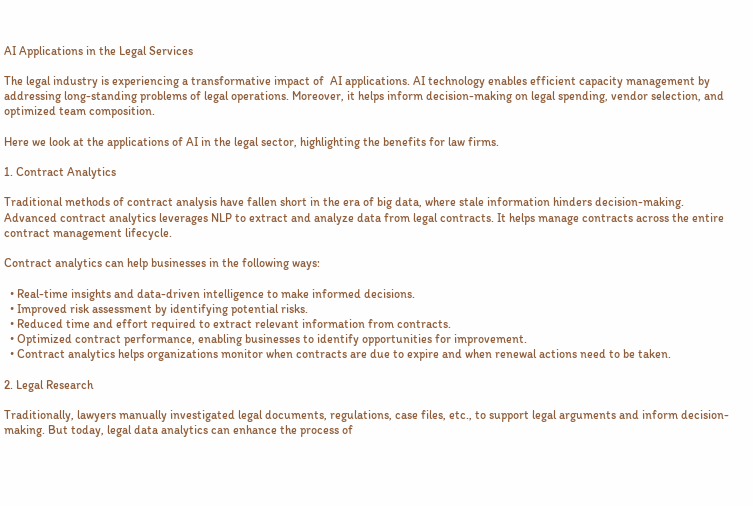AI Applications in the Legal Services

The legal industry is experiencing a transformative impact of  AI applications. AI technology enables efficient capacity management by addressing long-standing problems of legal operations. Moreover, it helps inform decision-making on legal spending, vendor selection, and optimized team composition.

Here we look at the applications of AI in the legal sector, highlighting the benefits for law firms.

1. Contract Analytics

Traditional methods of contract analysis have fallen short in the era of big data, where stale information hinders decision-making. Advanced contract analytics leverages NLP to extract and analyze data from legal contracts. It helps manage contracts across the entire contract management lifecycle.

Contract analytics can help businesses in the following ways:

  • Real-time insights and data-driven intelligence to make informed decisions.
  • Improved risk assessment by identifying potential risks.
  • Reduced time and effort required to extract relevant information from contracts.
  • Optimized contract performance, enabling businesses to identify opportunities for improvement.
  • Contract analytics helps organizations monitor when contracts are due to expire and when renewal actions need to be taken.

2. Legal Research

Traditionally, lawyers manually investigated legal documents, regulations, case files, etc., to support legal arguments and inform decision-making. But today, legal data analytics can enhance the process of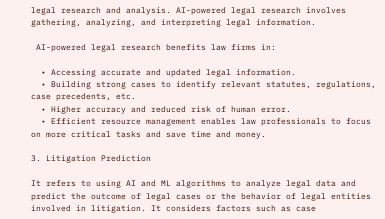legal research and analysis. AI-powered legal research involves gathering, analyzing, and interpreting legal information.

 AI-powered legal research benefits law firms in:

  • Accessing accurate and updated legal information.
  • Building strong cases to identify relevant statutes, regulations, case precedents, etc.
  • Higher accuracy and reduced risk of human error.
  • Efficient resource management enables law professionals to focus on more critical tasks and save time and money.

3. Litigation Prediction

It refers to using AI and ML algorithms to analyze legal data and predict the outcome of legal cases or the behavior of legal entities involved in litigation. It considers factors such as case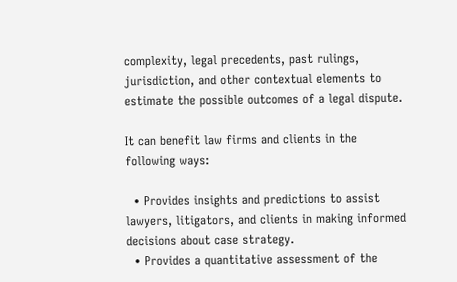complexity, legal precedents, past rulings, jurisdiction, and other contextual elements to estimate the possible outcomes of a legal dispute.

It can benefit law firms and clients in the following ways:

  • Provides insights and predictions to assist lawyers, litigators, and clients in making informed decisions about case strategy.
  • Provides a quantitative assessment of the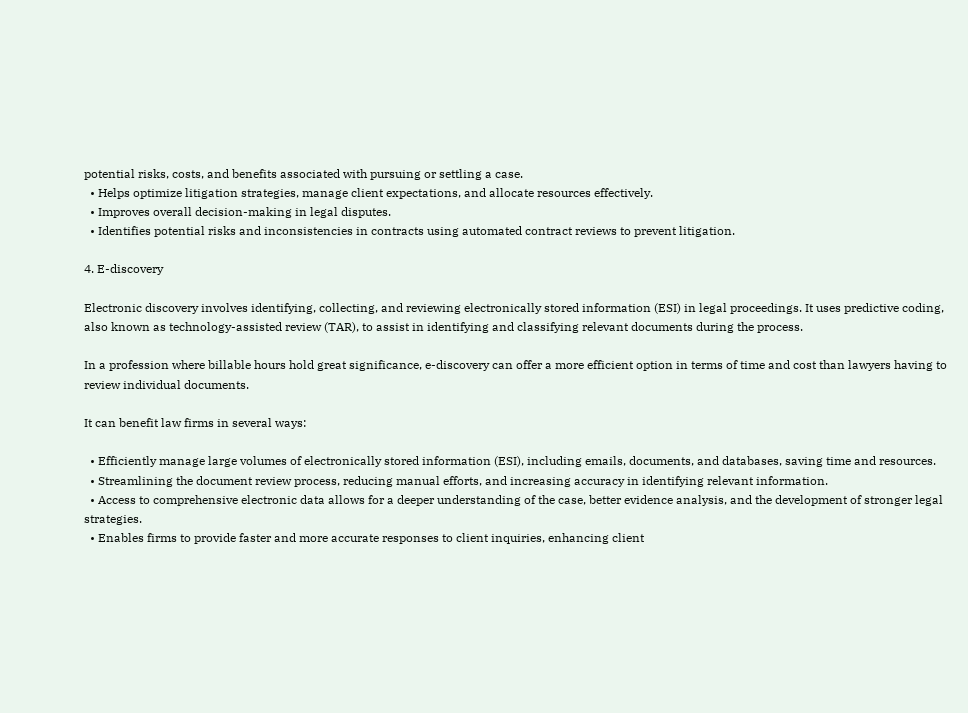potential risks, costs, and benefits associated with pursuing or settling a case.
  • Helps optimize litigation strategies, manage client expectations, and allocate resources effectively.
  • Improves overall decision-making in legal disputes.
  • Identifies potential risks and inconsistencies in contracts using automated contract reviews to prevent litigation.

4. E-discovery

Electronic discovery involves identifying, collecting, and reviewing electronically stored information (ESI) in legal proceedings. It uses predictive coding, also known as technology-assisted review (TAR), to assist in identifying and classifying relevant documents during the process.

In a profession where billable hours hold great significance, e-discovery can offer a more efficient option in terms of time and cost than lawyers having to review individual documents.

It can benefit law firms in several ways:

  • Efficiently manage large volumes of electronically stored information (ESI), including emails, documents, and databases, saving time and resources.
  • Streamlining the document review process, reducing manual efforts, and increasing accuracy in identifying relevant information.
  • Access to comprehensive electronic data allows for a deeper understanding of the case, better evidence analysis, and the development of stronger legal strategies.
  • Enables firms to provide faster and more accurate responses to client inquiries, enhancing client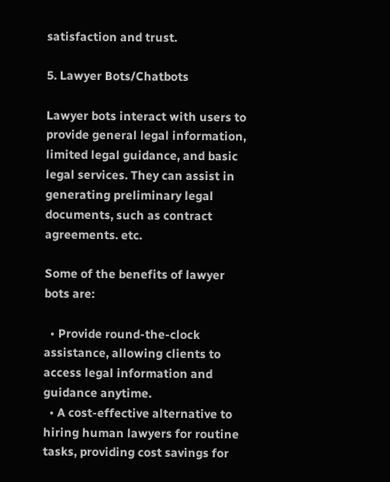satisfaction and trust.

5. Lawyer Bots/Chatbots

Lawyer bots interact with users to provide general legal information, limited legal guidance, and basic legal services. They can assist in generating preliminary legal documents, such as contract agreements. etc.

Some of the benefits of lawyer bots are:

  • Provide round-the-clock assistance, allowing clients to access legal information and guidance anytime.
  • A cost-effective alternative to hiring human lawyers for routine tasks, providing cost savings for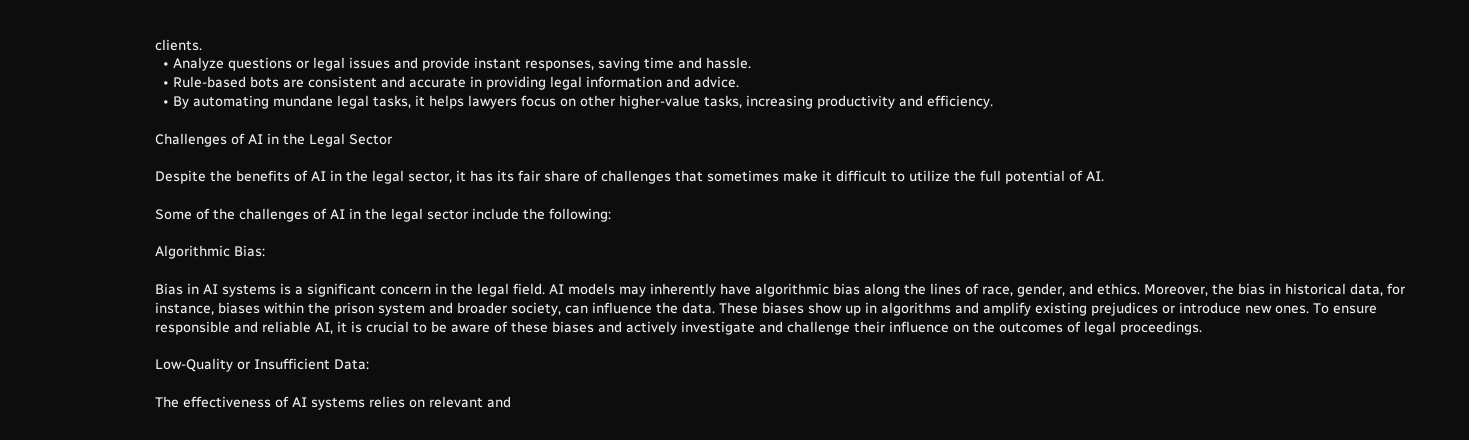clients.
  • Analyze questions or legal issues and provide instant responses, saving time and hassle.
  • Rule-based bots are consistent and accurate in providing legal information and advice.
  • By automating mundane legal tasks, it helps lawyers focus on other higher-value tasks, increasing productivity and efficiency.

Challenges of AI in the Legal Sector

Despite the benefits of AI in the legal sector, it has its fair share of challenges that sometimes make it difficult to utilize the full potential of AI.

Some of the challenges of AI in the legal sector include the following:

Algorithmic Bias:

Bias in AI systems is a significant concern in the legal field. AI models may inherently have algorithmic bias along the lines of race, gender, and ethics. Moreover, the bias in historical data, for instance, biases within the prison system and broader society, can influence the data. These biases show up in algorithms and amplify existing prejudices or introduce new ones. To ensure responsible and reliable AI, it is crucial to be aware of these biases and actively investigate and challenge their influence on the outcomes of legal proceedings.

Low-Quality or Insufficient Data:

The effectiveness of AI systems relies on relevant and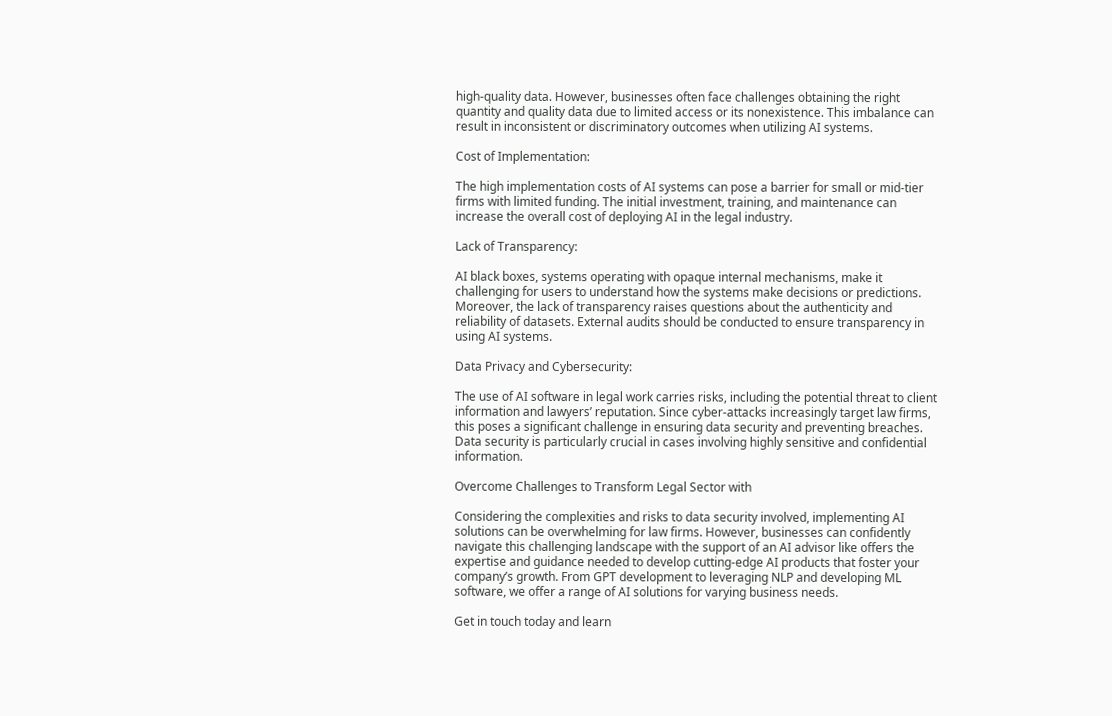high-quality data. However, businesses often face challenges obtaining the right quantity and quality data due to limited access or its nonexistence. This imbalance can result in inconsistent or discriminatory outcomes when utilizing AI systems.

Cost of Implementation:

The high implementation costs of AI systems can pose a barrier for small or mid-tier firms with limited funding. The initial investment, training, and maintenance can increase the overall cost of deploying AI in the legal industry.

Lack of Transparency:

AI black boxes, systems operating with opaque internal mechanisms, make it challenging for users to understand how the systems make decisions or predictions. Moreover, the lack of transparency raises questions about the authenticity and reliability of datasets. External audits should be conducted to ensure transparency in using AI systems.

Data Privacy and Cybersecurity:

The use of AI software in legal work carries risks, including the potential threat to client information and lawyers’ reputation. Since cyber-attacks increasingly target law firms, this poses a significant challenge in ensuring data security and preventing breaches. Data security is particularly crucial in cases involving highly sensitive and confidential information.

Overcome Challenges to Transform Legal Sector with

Considering the complexities and risks to data security involved, implementing AI solutions can be overwhelming for law firms. However, businesses can confidently navigate this challenging landscape with the support of an AI advisor like offers the expertise and guidance needed to develop cutting-edge AI products that foster your company’s growth. From GPT development to leveraging NLP and developing ML software, we offer a range of AI solutions for varying business needs.

Get in touch today and learn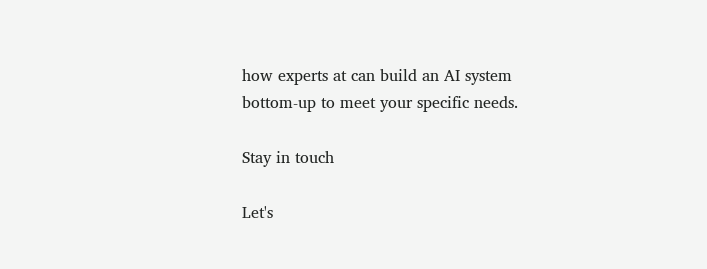how experts at can build an AI system bottom-up to meet your specific needs.

Stay in touch

Let's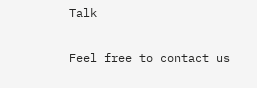Talk

Feel free to contact us